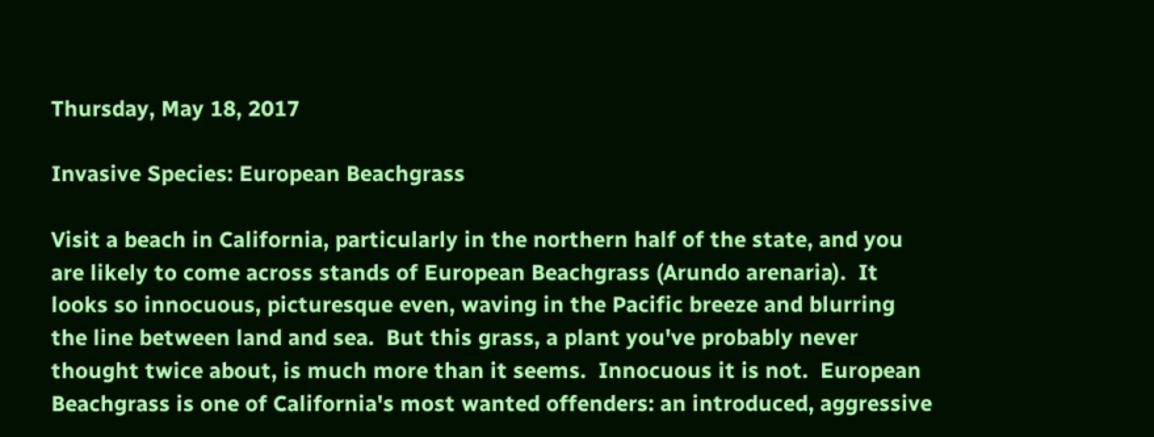Thursday, May 18, 2017

Invasive Species: European Beachgrass

Visit a beach in California, particularly in the northern half of the state, and you are likely to come across stands of European Beachgrass (Arundo arenaria).  It looks so innocuous, picturesque even, waving in the Pacific breeze and blurring the line between land and sea.  But this grass, a plant you've probably never thought twice about, is much more than it seems.  Innocuous it is not.  European Beachgrass is one of California's most wanted offenders: an introduced, aggressive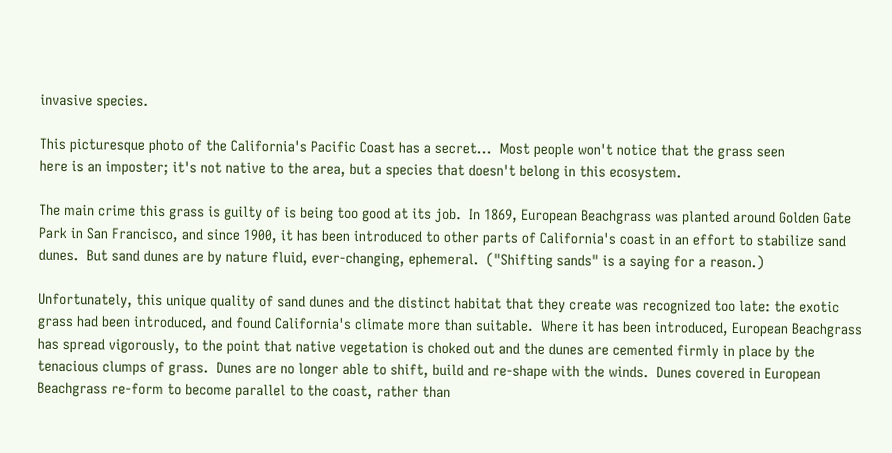invasive species.

This picturesque photo of the California's Pacific Coast has a secret...  Most people won't notice that the grass seen
here is an imposter; it's not native to the area, but a species that doesn't belong in this ecosystem.

The main crime this grass is guilty of is being too good at its job.  In 1869, European Beachgrass was planted around Golden Gate Park in San Francisco, and since 1900, it has been introduced to other parts of California's coast in an effort to stabilize sand dunes.  But sand dunes are by nature fluid, ever-changing, ephemeral.  ("Shifting sands" is a saying for a reason.)

Unfortunately, this unique quality of sand dunes and the distinct habitat that they create was recognized too late: the exotic grass had been introduced, and found California's climate more than suitable.  Where it has been introduced, European Beachgrass has spread vigorously, to the point that native vegetation is choked out and the dunes are cemented firmly in place by the tenacious clumps of grass.  Dunes are no longer able to shift, build and re-shape with the winds.  Dunes covered in European Beachgrass re-form to become parallel to the coast, rather than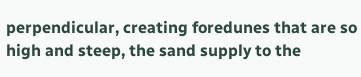perpendicular, creating foredunes that are so high and steep, the sand supply to the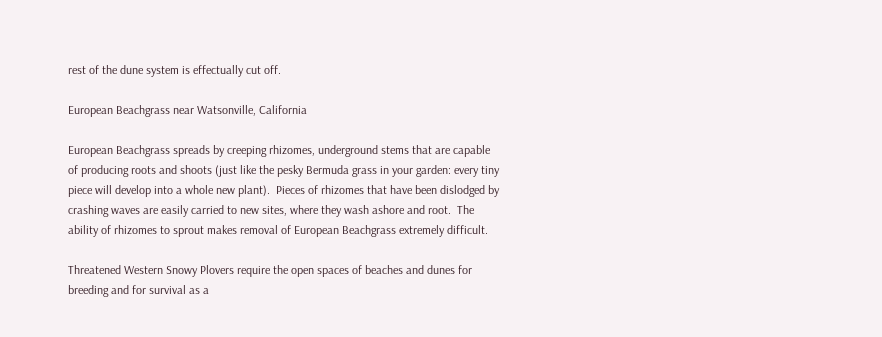rest of the dune system is effectually cut off.

European Beachgrass near Watsonville, California

European Beachgrass spreads by creeping rhizomes, underground stems that are capable of producing roots and shoots (just like the pesky Bermuda grass in your garden: every tiny piece will develop into a whole new plant).  Pieces of rhizomes that have been dislodged by crashing waves are easily carried to new sites, where they wash ashore and root.  The ability of rhizomes to sprout makes removal of European Beachgrass extremely difficult.

Threatened Western Snowy Plovers require the open spaces of beaches and dunes for breeding and for survival as a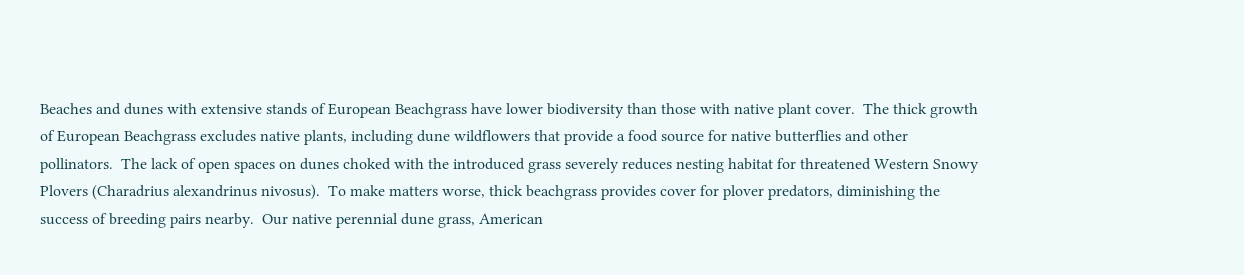Beaches and dunes with extensive stands of European Beachgrass have lower biodiversity than those with native plant cover.  The thick growth of European Beachgrass excludes native plants, including dune wildflowers that provide a food source for native butterflies and other pollinators.  The lack of open spaces on dunes choked with the introduced grass severely reduces nesting habitat for threatened Western Snowy Plovers (Charadrius alexandrinus nivosus).  To make matters worse, thick beachgrass provides cover for plover predators, diminishing the success of breeding pairs nearby.  Our native perennial dune grass, American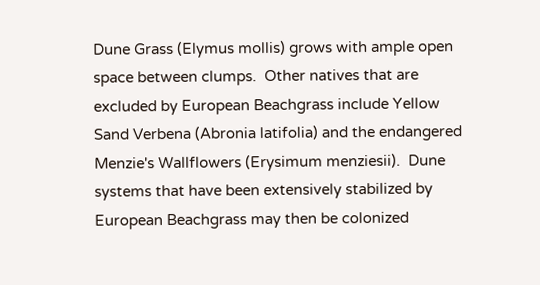Dune Grass (Elymus mollis) grows with ample open space between clumps.  Other natives that are excluded by European Beachgrass include Yellow Sand Verbena (Abronia latifolia) and the endangered Menzie's Wallflowers (Erysimum menziesii).  Dune systems that have been extensively stabilized by European Beachgrass may then be colonized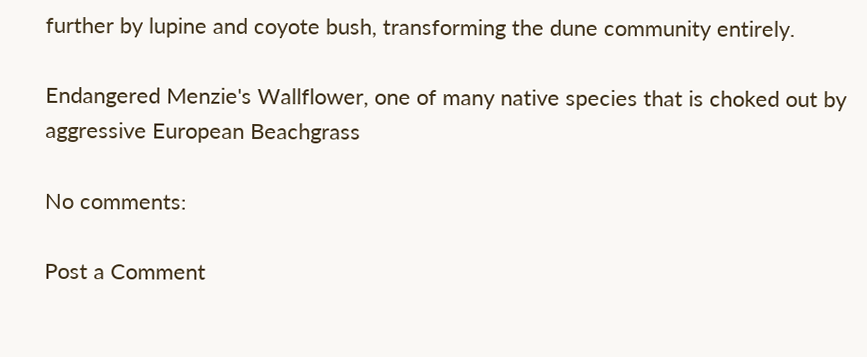further by lupine and coyote bush, transforming the dune community entirely.

Endangered Menzie's Wallflower, one of many native species that is choked out by aggressive European Beachgrass

No comments:

Post a Comment